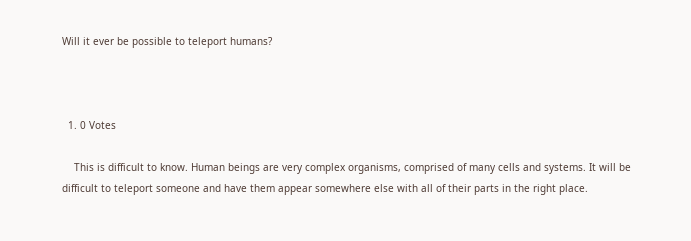Will it ever be possible to teleport humans?



  1. 0 Votes

    This is difficult to know. Human beings are very complex organisms, comprised of many cells and systems. It will be difficult to teleport someone and have them appear somewhere else with all of their parts in the right place.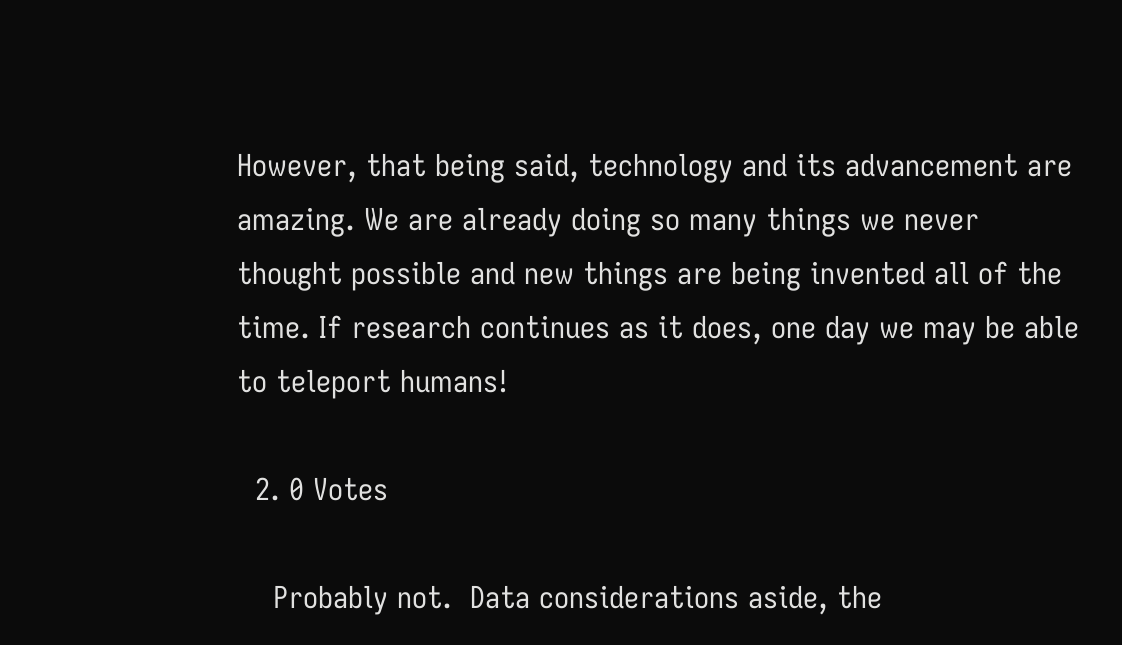However, that being said, technology and its advancement are amazing. We are already doing so many things we never thought possible and new things are being invented all of the time. If research continues as it does, one day we may be able to teleport humans!

  2. 0 Votes

    Probably not.  Data considerations aside, the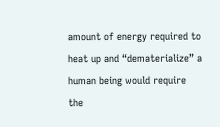amount of energy required to heat up and “dematerialize” a human being would require the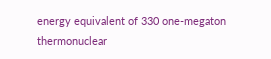energy equivalent of 330 one-megaton thermonuclear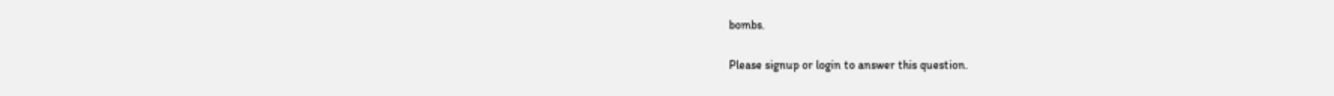bombs.

Please signup or login to answer this question.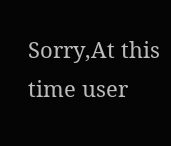Sorry,At this time user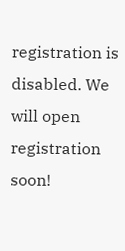registration is disabled. We will open registration soon!